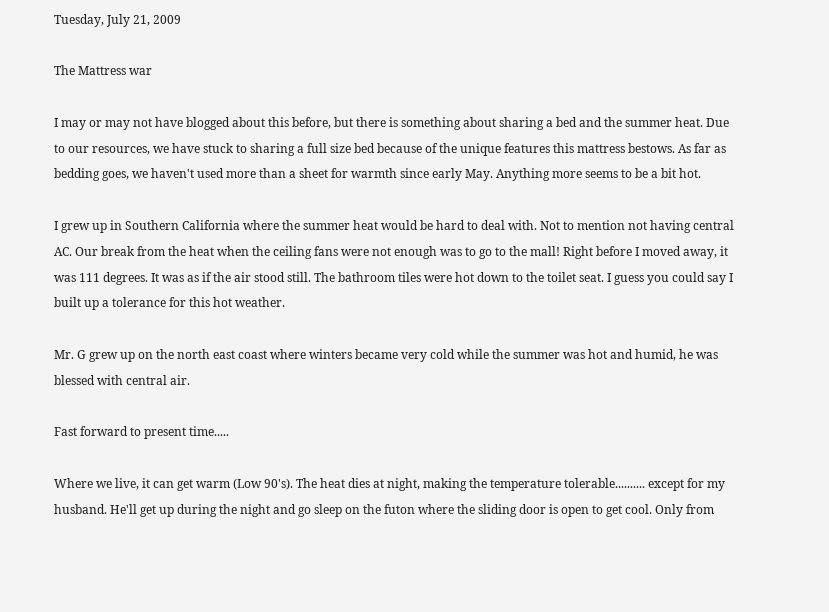Tuesday, July 21, 2009

The Mattress war

I may or may not have blogged about this before, but there is something about sharing a bed and the summer heat. Due to our resources, we have stuck to sharing a full size bed because of the unique features this mattress bestows. As far as bedding goes, we haven't used more than a sheet for warmth since early May. Anything more seems to be a bit hot.

I grew up in Southern California where the summer heat would be hard to deal with. Not to mention not having central AC. Our break from the heat when the ceiling fans were not enough was to go to the mall! Right before I moved away, it was 111 degrees. It was as if the air stood still. The bathroom tiles were hot down to the toilet seat. I guess you could say I built up a tolerance for this hot weather.

Mr. G grew up on the north east coast where winters became very cold while the summer was hot and humid, he was blessed with central air.

Fast forward to present time.....

Where we live, it can get warm (Low 90's). The heat dies at night, making the temperature tolerable.......... except for my husband. He'll get up during the night and go sleep on the futon where the sliding door is open to get cool. Only from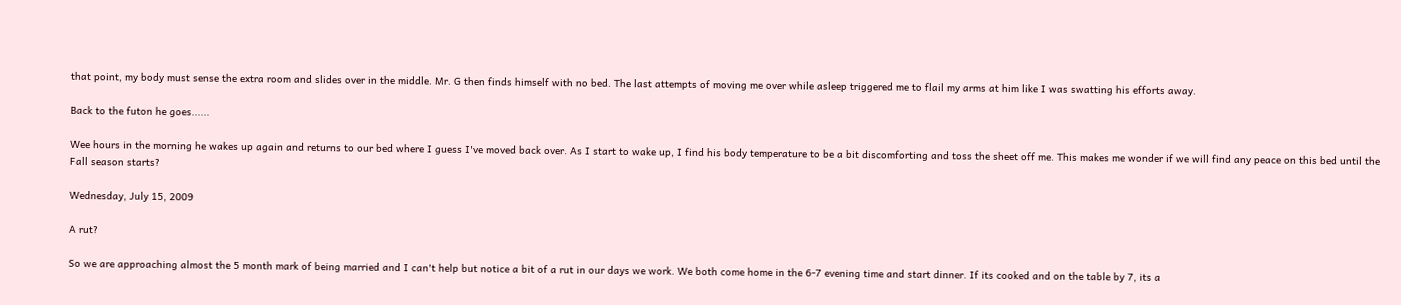that point, my body must sense the extra room and slides over in the middle. Mr. G then finds himself with no bed. The last attempts of moving me over while asleep triggered me to flail my arms at him like I was swatting his efforts away.

Back to the futon he goes......

Wee hours in the morning he wakes up again and returns to our bed where I guess I've moved back over. As I start to wake up, I find his body temperature to be a bit discomforting and toss the sheet off me. This makes me wonder if we will find any peace on this bed until the Fall season starts?

Wednesday, July 15, 2009

A rut?

So we are approaching almost the 5 month mark of being married and I can't help but notice a bit of a rut in our days we work. We both come home in the 6-7 evening time and start dinner. If its cooked and on the table by 7, its a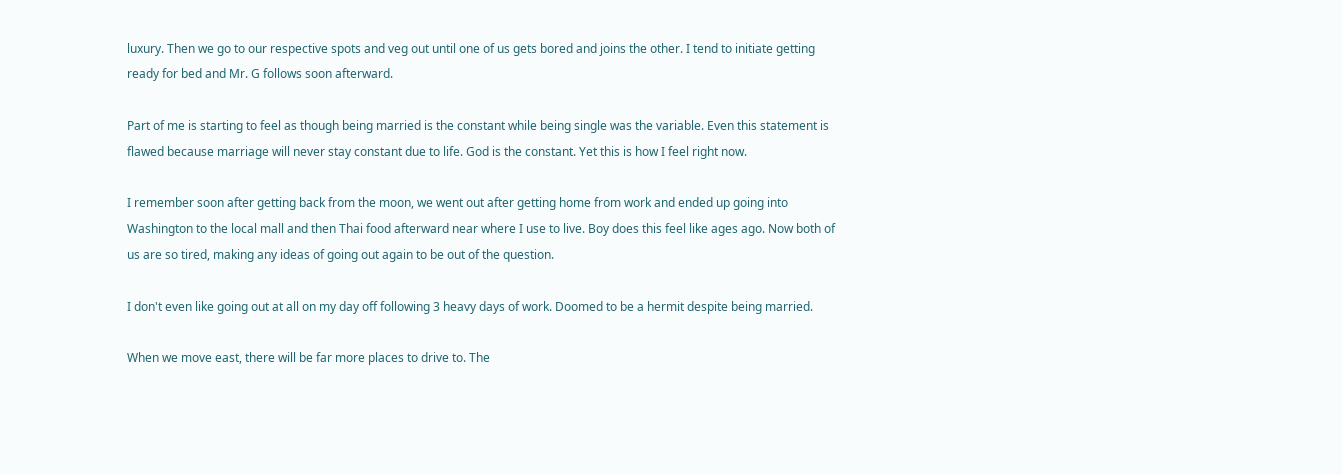luxury. Then we go to our respective spots and veg out until one of us gets bored and joins the other. I tend to initiate getting ready for bed and Mr. G follows soon afterward.

Part of me is starting to feel as though being married is the constant while being single was the variable. Even this statement is flawed because marriage will never stay constant due to life. God is the constant. Yet this is how I feel right now.

I remember soon after getting back from the moon, we went out after getting home from work and ended up going into Washington to the local mall and then Thai food afterward near where I use to live. Boy does this feel like ages ago. Now both of us are so tired, making any ideas of going out again to be out of the question.

I don't even like going out at all on my day off following 3 heavy days of work. Doomed to be a hermit despite being married.

When we move east, there will be far more places to drive to. The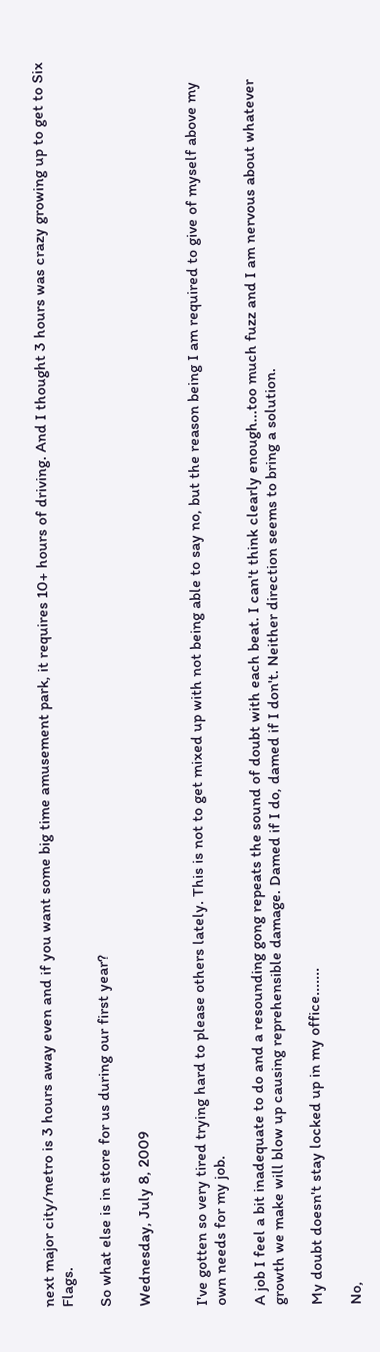next major city/metro is 3 hours away even and if you want some big time amusement park, it requires 10+ hours of driving. And I thought 3 hours was crazy growing up to get to Six Flags.

So what else is in store for us during our first year?

Wednesday, July 8, 2009


I've gotten so very tired trying hard to please others lately. This is not to get mixed up with not being able to say no, but the reason being I am required to give of myself above my own needs for my job.

A job I feel a bit inadequate to do and a resounding gong repeats the sound of doubt with each beat. I can't think clearly enough...too much fuzz and I am nervous about whatever growth we make will blow up causing reprehensible damage. Damed if I do, damed if I don't. Neither direction seems to bring a solution.

My doubt doesn't stay locked up in my office.......

No,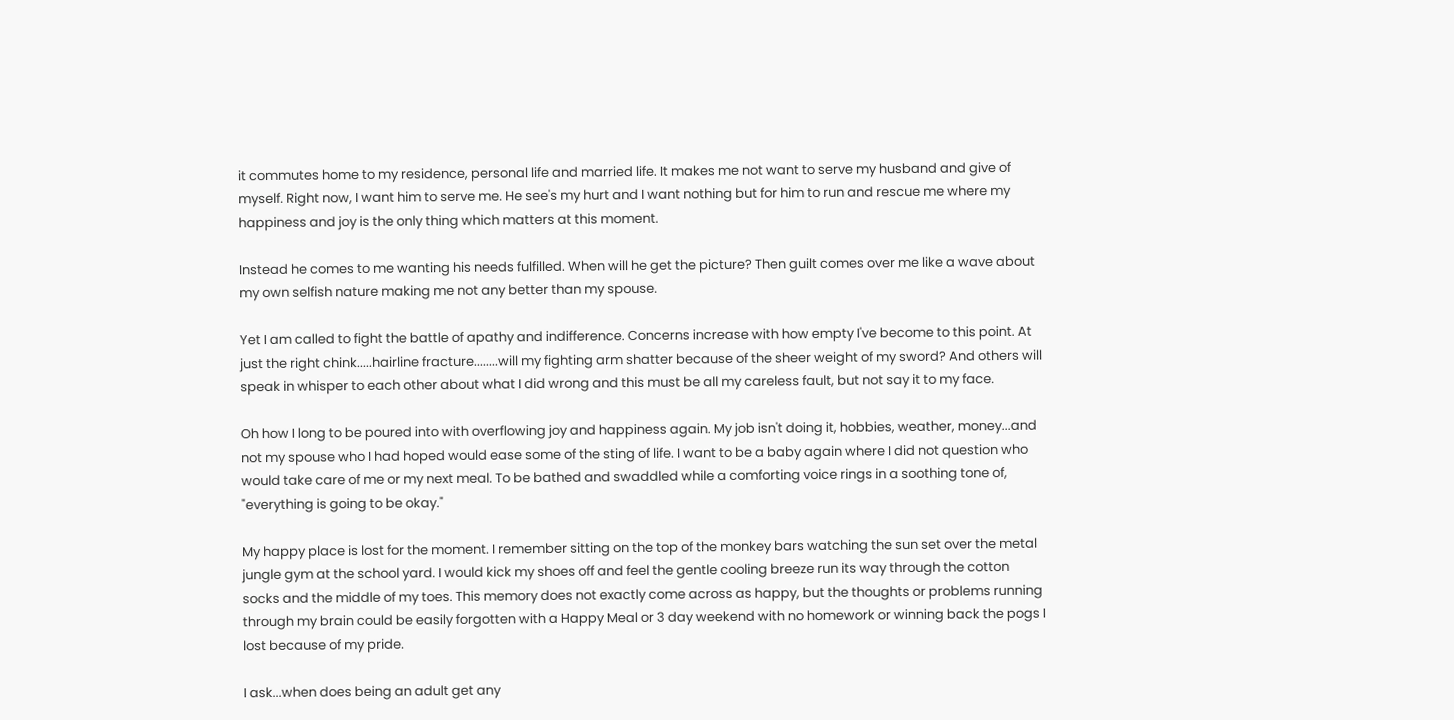it commutes home to my residence, personal life and married life. It makes me not want to serve my husband and give of myself. Right now, I want him to serve me. He see's my hurt and I want nothing but for him to run and rescue me where my happiness and joy is the only thing which matters at this moment.

Instead he comes to me wanting his needs fulfilled. When will he get the picture? Then guilt comes over me like a wave about my own selfish nature making me not any better than my spouse.

Yet I am called to fight the battle of apathy and indifference. Concerns increase with how empty I've become to this point. At just the right chink.....hairline fracture........will my fighting arm shatter because of the sheer weight of my sword? And others will speak in whisper to each other about what I did wrong and this must be all my careless fault, but not say it to my face.

Oh how I long to be poured into with overflowing joy and happiness again. My job isn't doing it, hobbies, weather, money...and not my spouse who I had hoped would ease some of the sting of life. I want to be a baby again where I did not question who would take care of me or my next meal. To be bathed and swaddled while a comforting voice rings in a soothing tone of, "everything is going to be okay."

My happy place is lost for the moment. I remember sitting on the top of the monkey bars watching the sun set over the metal jungle gym at the school yard. I would kick my shoes off and feel the gentle cooling breeze run its way through the cotton socks and the middle of my toes. This memory does not exactly come across as happy, but the thoughts or problems running through my brain could be easily forgotten with a Happy Meal or 3 day weekend with no homework or winning back the pogs I lost because of my pride.

I ask...when does being an adult get any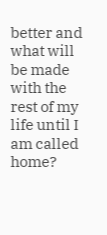better and what will be made with the rest of my life until I am called home?